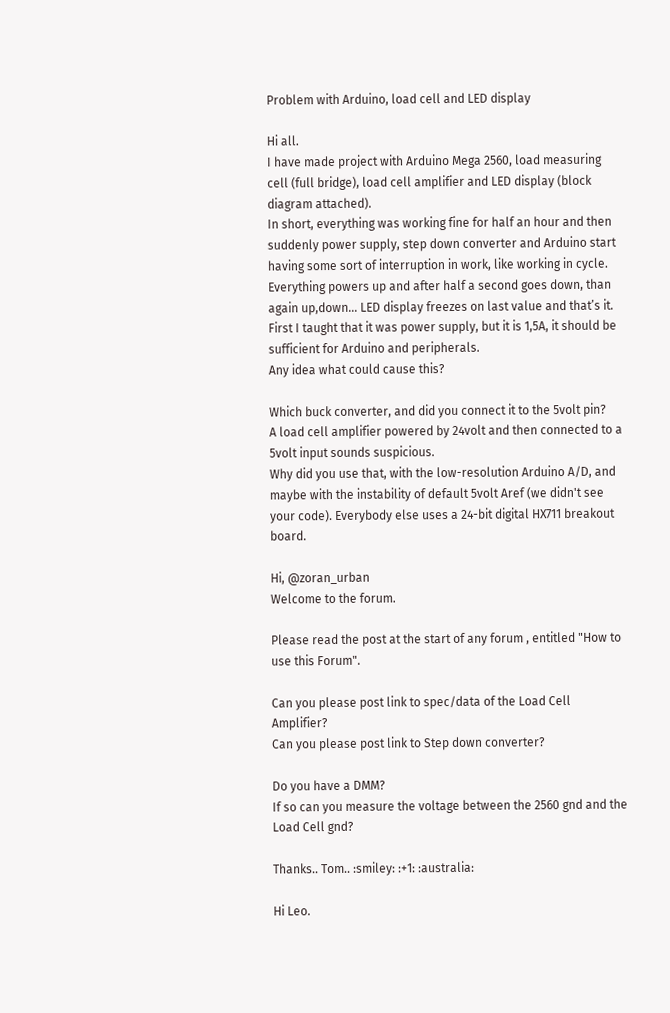Problem with Arduino, load cell and LED display

Hi all.
I have made project with Arduino Mega 2560, load measuring cell (full bridge), load cell amplifier and LED display (block diagram attached).
In short, everything was working fine for half an hour and then suddenly power supply, step down converter and Arduino start having some sort of interruption in work, like working in cycle. Everything powers up and after half a second goes down, than again up,down... LED display freezes on last value and that’s it.
First I taught that it was power supply, but it is 1,5A, it should be sufficient for Arduino and peripherals.
Any idea what could cause this?

Which buck converter, and did you connect it to the 5volt pin?
A load cell amplifier powered by 24volt and then connected to a 5volt input sounds suspicious.
Why did you use that, with the low-resolution Arduino A/D, and maybe with the instability of default 5volt Aref (we didn't see your code). Everybody else uses a 24-bit digital HX711 breakout board.

Hi, @zoran_urban
Welcome to the forum.

Please read the post at the start of any forum , entitled "How to use this Forum".

Can you please post link to spec/data of the Load Cell Amplifier?
Can you please post link to Step down converter?

Do you have a DMM?
If so can you measure the voltage between the 2560 gnd and the Load Cell gnd?

Thanks.. Tom.. :smiley: :+1: :australia:

Hi Leo.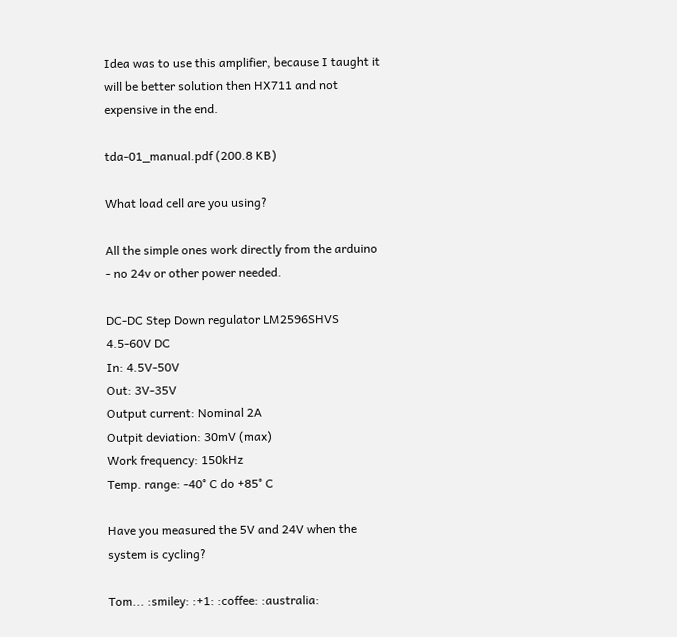Idea was to use this amplifier, because I taught it will be better solution then HX711 and not expensive in the end.

tda-01_manual.pdf (200.8 KB)

What load cell are you using?

All the simple ones work directly from the arduino - no 24v or other power needed.

DC-DC Step Down regulator LM2596SHVS 4.5-60V DC
In: 4.5V-50V
Out: 3V-35V
Output current: Nominal 2A
Outpit deviation: 30mV (max)
Work frequency: 150kHz
Temp. range: -40° C do +85° C

Have you measured the 5V and 24V when the system is cycling?

Tom... :smiley: :+1: :coffee: :australia: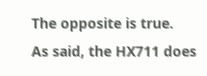The opposite is true.
As said, the HX711 does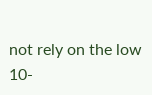not rely on the low 10-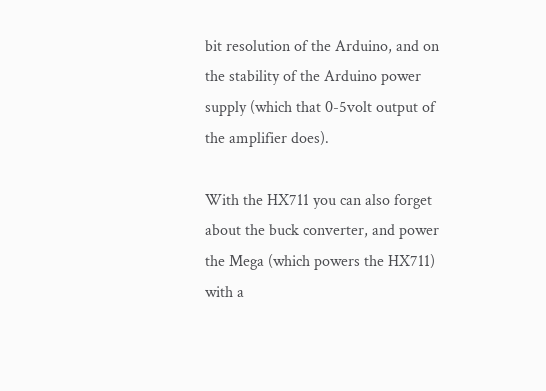bit resolution of the Arduino, and on the stability of the Arduino power supply (which that 0-5volt output of the amplifier does).

With the HX711 you can also forget about the buck converter, and power the Mega (which powers the HX711) with a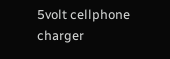5volt cellphone charger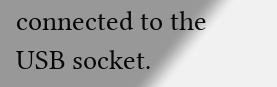connected to the USB socket.